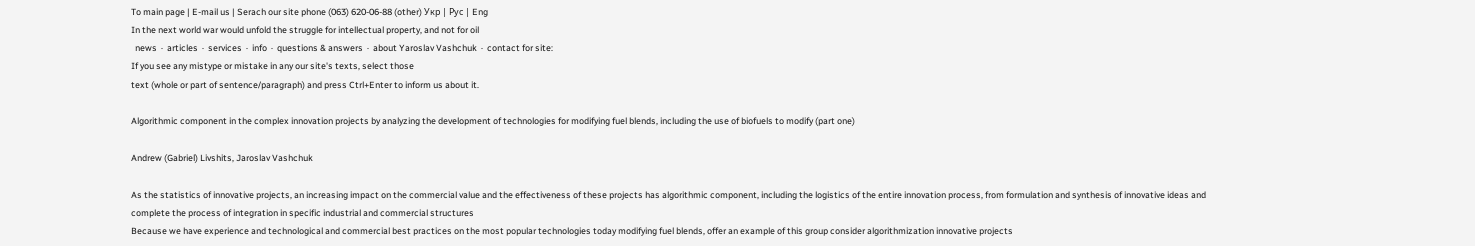To main page | E-mail us | Serach our site phone (063) 620-06-88 (other) Укр | Рус | Eng
In the next world war would unfold the struggle for intellectual property, and not for oil
  news  ·  articles  ·  services  ·  info  ·  questions & answers  ·  about Yaroslav Vashchuk  ·  contact for site:
If you see any mistype or mistake in any our site's texts, select those
text (whole or part of sentence/paragraph) and press Ctrl+Enter to inform us about it.

Algorithmic component in the complex innovation projects by analyzing the development of technologies for modifying fuel blends, including the use of biofuels to modify (part one)

Andrew (Gabriel) Livshits, Jaroslav Vashchuk

As the statistics of innovative projects, an increasing impact on the commercial value and the effectiveness of these projects has algorithmic component, including the logistics of the entire innovation process, from formulation and synthesis of innovative ideas and complete the process of integration in specific industrial and commercial structures
Because we have experience and technological and commercial best practices on the most popular technologies today modifying fuel blends, offer an example of this group consider algorithmization innovative projects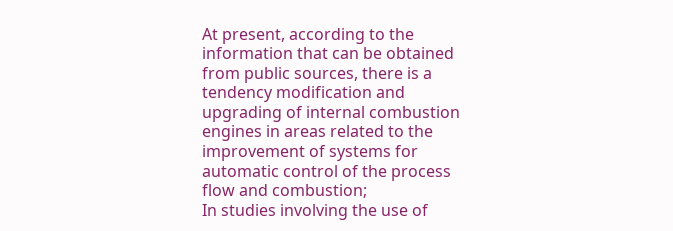At present, according to the information that can be obtained from public sources, there is a tendency modification and upgrading of internal combustion engines in areas related to the improvement of systems for automatic control of the process flow and combustion;
In studies involving the use of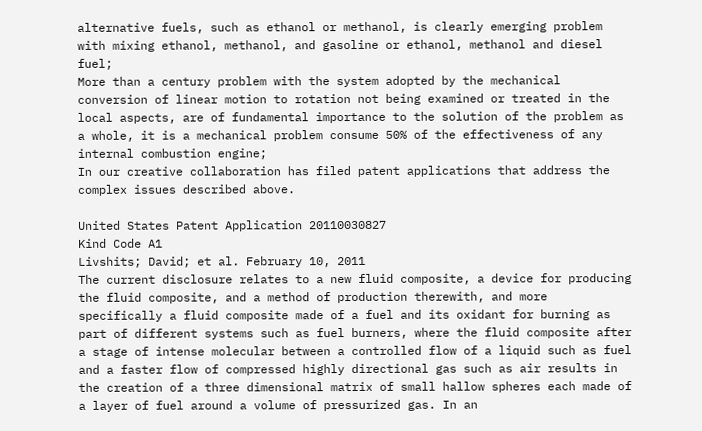alternative fuels, such as ethanol or methanol, is clearly emerging problem with mixing ethanol, methanol, and gasoline or ethanol, methanol and diesel fuel;
More than a century problem with the system adopted by the mechanical conversion of linear motion to rotation not being examined or treated in the local aspects, are of fundamental importance to the solution of the problem as a whole, it is a mechanical problem consume 50% of the effectiveness of any internal combustion engine;
In our creative collaboration has filed patent applications that address the complex issues described above.

United States Patent Application 20110030827
Kind Code A1
Livshits; David; et al. February 10, 2011
The current disclosure relates to a new fluid composite, a device for producing the fluid composite, and a method of production therewith, and more specifically a fluid composite made of a fuel and its oxidant for burning as part of different systems such as fuel burners, where the fluid composite after a stage of intense molecular between a controlled flow of a liquid such as fuel and a faster flow of compressed highly directional gas such as air results in the creation of a three dimensional matrix of small hallow spheres each made of a layer of fuel around a volume of pressurized gas. In an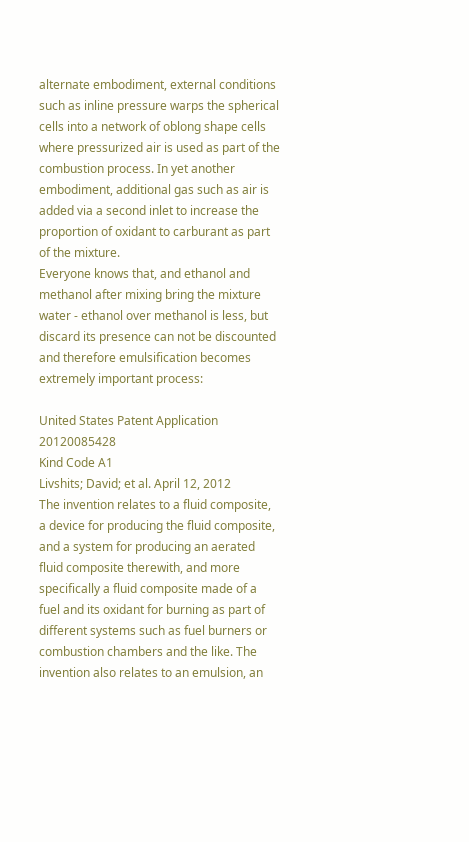alternate embodiment, external conditions such as inline pressure warps the spherical cells into a network of oblong shape cells where pressurized air is used as part of the combustion process. In yet another embodiment, additional gas such as air is added via a second inlet to increase the proportion of oxidant to carburant as part of the mixture.
Everyone knows that, and ethanol and methanol after mixing bring the mixture water - ethanol over methanol is less, but discard its presence can not be discounted and therefore emulsification becomes extremely important process:

United States Patent Application 20120085428
Kind Code A1
Livshits; David; et al. April 12, 2012
The invention relates to a fluid composite, a device for producing the fluid composite, and a system for producing an aerated fluid composite therewith, and more specifically a fluid composite made of a fuel and its oxidant for burning as part of different systems such as fuel burners or combustion chambers and the like. The invention also relates to an emulsion, an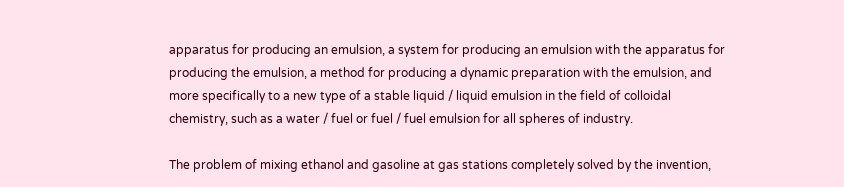apparatus for producing an emulsion, a system for producing an emulsion with the apparatus for producing the emulsion, a method for producing a dynamic preparation with the emulsion, and more specifically to a new type of a stable liquid / liquid emulsion in the field of colloidal chemistry, such as a water / fuel or fuel / fuel emulsion for all spheres of industry.

The problem of mixing ethanol and gasoline at gas stations completely solved by the invention,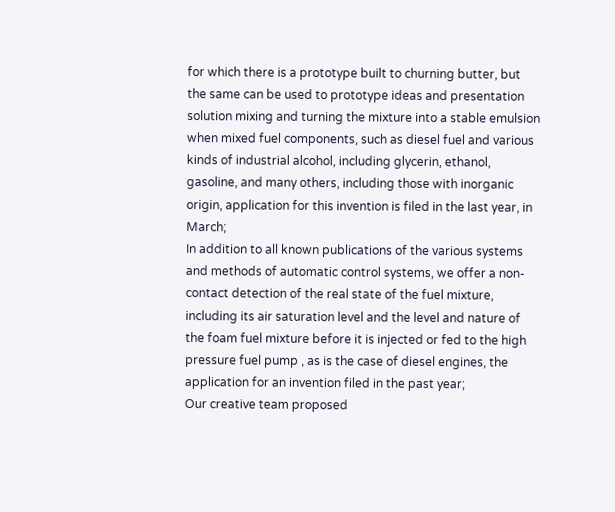for which there is a prototype built to churning butter, but the same can be used to prototype ideas and presentation solution mixing and turning the mixture into a stable emulsion when mixed fuel components, such as diesel fuel and various kinds of industrial alcohol, including glycerin, ethanol, gasoline, and many others, including those with inorganic origin, application for this invention is filed in the last year, in March;
In addition to all known publications of the various systems and methods of automatic control systems, we offer a non-contact detection of the real state of the fuel mixture, including its air saturation level and the level and nature of the foam fuel mixture before it is injected or fed to the high pressure fuel pump , as is the case of diesel engines, the application for an invention filed in the past year;
Our creative team proposed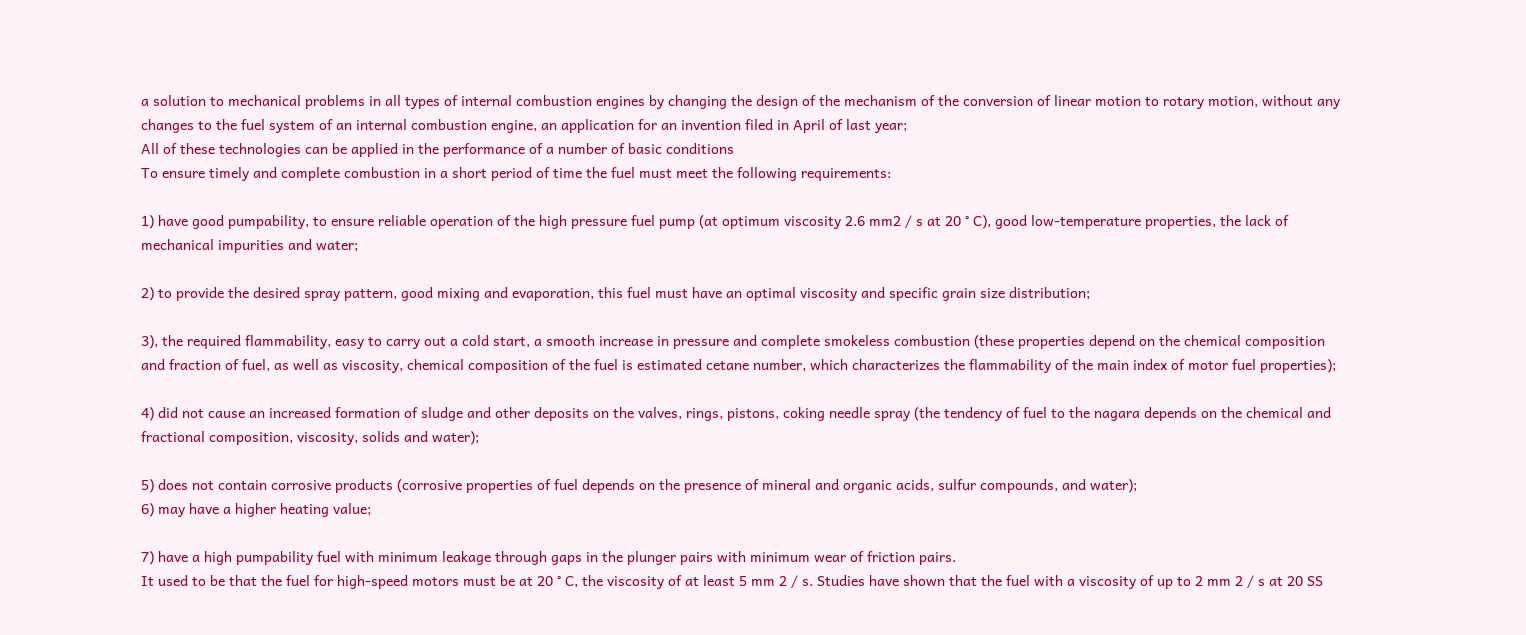a solution to mechanical problems in all types of internal combustion engines by changing the design of the mechanism of the conversion of linear motion to rotary motion, without any changes to the fuel system of an internal combustion engine, an application for an invention filed in April of last year;
All of these technologies can be applied in the performance of a number of basic conditions
To ensure timely and complete combustion in a short period of time the fuel must meet the following requirements:

1) have good pumpability, to ensure reliable operation of the high pressure fuel pump (at optimum viscosity 2.6 mm2 / s at 20 ° C), good low-temperature properties, the lack of mechanical impurities and water;

2) to provide the desired spray pattern, good mixing and evaporation, this fuel must have an optimal viscosity and specific grain size distribution;

3), the required flammability, easy to carry out a cold start, a smooth increase in pressure and complete smokeless combustion (these properties depend on the chemical composition and fraction of fuel, as well as viscosity, chemical composition of the fuel is estimated cetane number, which characterizes the flammability of the main index of motor fuel properties);

4) did not cause an increased formation of sludge and other deposits on the valves, rings, pistons, coking needle spray (the tendency of fuel to the nagara depends on the chemical and fractional composition, viscosity, solids and water);

5) does not contain corrosive products (corrosive properties of fuel depends on the presence of mineral and organic acids, sulfur compounds, and water);
6) may have a higher heating value;

7) have a high pumpability fuel with minimum leakage through gaps in the plunger pairs with minimum wear of friction pairs.
It used to be that the fuel for high-speed motors must be at 20 ° C, the viscosity of at least 5 mm 2 / s. Studies have shown that the fuel with a viscosity of up to 2 mm 2 / s at 20 SS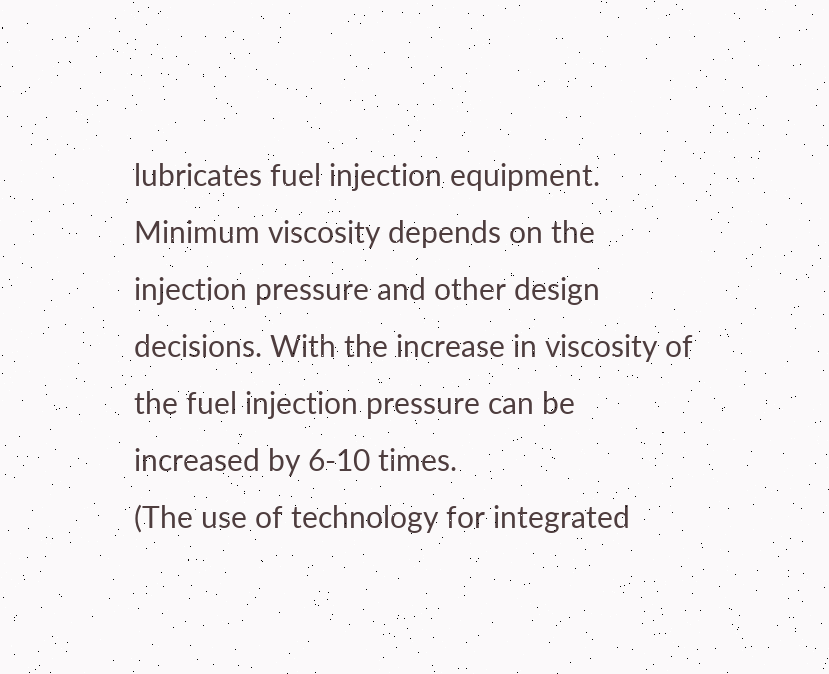lubricates fuel injection equipment. Minimum viscosity depends on the injection pressure and other design decisions. With the increase in viscosity of the fuel injection pressure can be increased by 6-10 times.
(The use of technology for integrated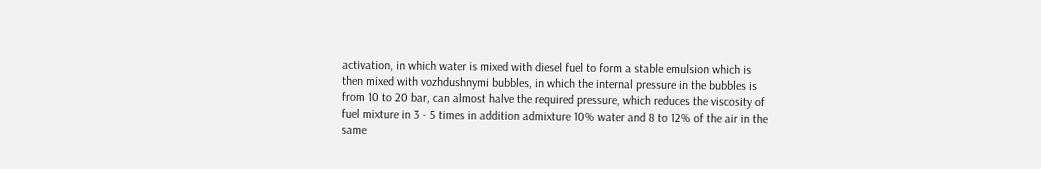activation, in which water is mixed with diesel fuel to form a stable emulsion which is then mixed with vozhdushnymi bubbles, in which the internal pressure in the bubbles is from 10 to 20 bar, can almost halve the required pressure, which reduces the viscosity of fuel mixture in 3 - 5 times in addition admixture 10% water and 8 to 12% of the air in the same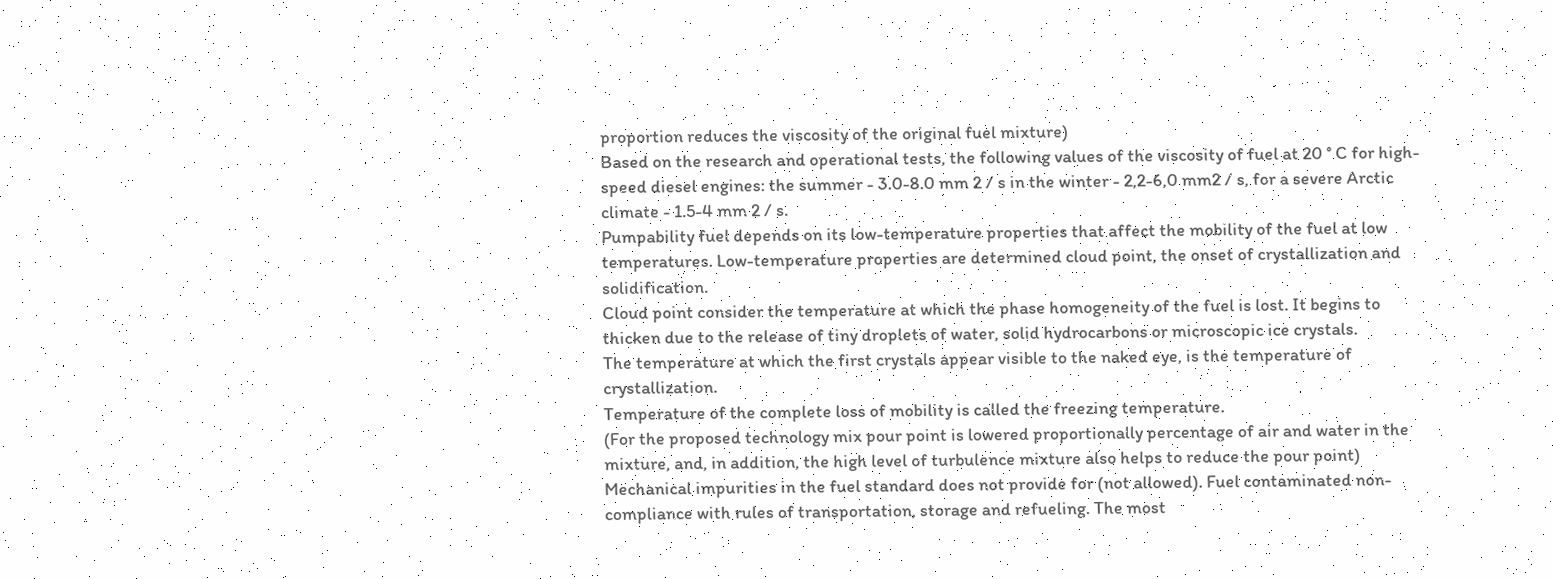proportion reduces the viscosity of the original fuel mixture)
Based on the research and operational tests, the following values of the viscosity of fuel at 20 ° C for high-speed diesel engines: the summer - 3.0-8.0 mm 2 / s in the winter - 2,2-6,0 mm2 / s, for a severe Arctic climate - 1.5-4 mm 2 / s.
Pumpability fuel depends on its low-temperature properties that affect the mobility of the fuel at low temperatures. Low-temperature properties are determined cloud point, the onset of crystallization and solidification.
Cloud point consider the temperature at which the phase homogeneity of the fuel is lost. It begins to thicken due to the release of tiny droplets of water, solid hydrocarbons or microscopic ice crystals.
The temperature at which the first crystals appear visible to the naked eye, is the temperature of crystallization.
Temperature of the complete loss of mobility is called the freezing temperature.
(For the proposed technology mix pour point is lowered proportionally percentage of air and water in the mixture, and, in addition, the high level of turbulence mixture also helps to reduce the pour point)
Mechanical impurities in the fuel standard does not provide for (not allowed). Fuel contaminated non-compliance with rules of transportation, storage and refueling. The most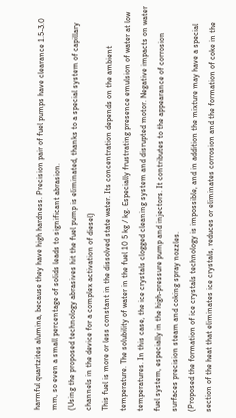harmful quartzites alumina, because they have high hardness. Precision pair of fuel pumps have clearance 1.5-3.0 mm, so even a small percentage of solids leads to significant abrasion.
(Using the proposed technology abrasives hit the fuel pump is eliminated, thanks to a special system of capillary channels in the device for a complex activation of diesel)
This fuel is more or less constant in the dissolved state water. Its concentration depends on the ambient temperature. The solubility of water in the fuel 10 5 kg / kg. Especially frustrating presence emulsion of water at low temperatures. In this case, the ice crystals clogged cleaning system and disrupted motor. Negative impacts on water fuel system, especially in the high-pressure pump and injectors. It contributes to the appearance of corrosion surfaces precision steam and coking spray nozzles.
(Proposed the formation of ice crystals technology is impossible, and in addition the mixture may have a special section of the heat that eliminates ice crystals, reduces or eliminates corrosion and the formation of coke in the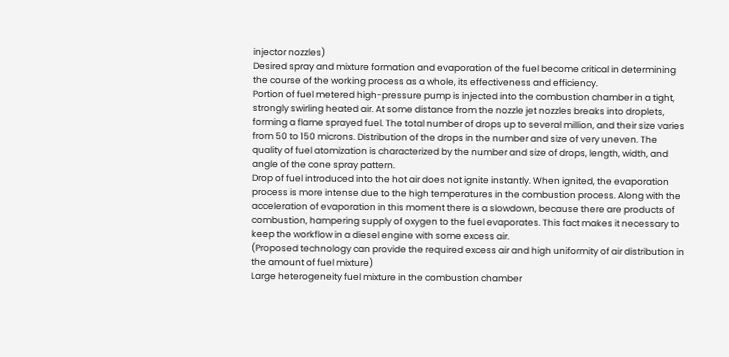injector nozzles)
Desired spray and mixture formation and evaporation of the fuel become critical in determining the course of the working process as a whole, its effectiveness and efficiency.
Portion of fuel metered high-pressure pump is injected into the combustion chamber in a tight, strongly swirling heated air. At some distance from the nozzle jet nozzles breaks into droplets, forming a flame sprayed fuel. The total number of drops up to several million, and their size varies from 50 to 150 microns. Distribution of the drops in the number and size of very uneven. The quality of fuel atomization is characterized by the number and size of drops, length, width, and angle of the cone spray pattern.
Drop of fuel introduced into the hot air does not ignite instantly. When ignited, the evaporation process is more intense due to the high temperatures in the combustion process. Along with the acceleration of evaporation in this moment there is a slowdown, because there are products of combustion, hampering supply of oxygen to the fuel evaporates. This fact makes it necessary to keep the workflow in a diesel engine with some excess air.
(Proposed technology can provide the required excess air and high uniformity of air distribution in the amount of fuel mixture)
Large heterogeneity fuel mixture in the combustion chamber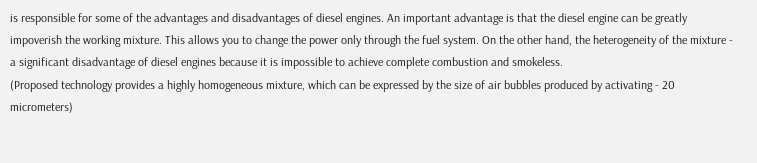is responsible for some of the advantages and disadvantages of diesel engines. An important advantage is that the diesel engine can be greatly impoverish the working mixture. This allows you to change the power only through the fuel system. On the other hand, the heterogeneity of the mixture - a significant disadvantage of diesel engines because it is impossible to achieve complete combustion and smokeless.
(Proposed technology provides a highly homogeneous mixture, which can be expressed by the size of air bubbles produced by activating - 20 micrometers)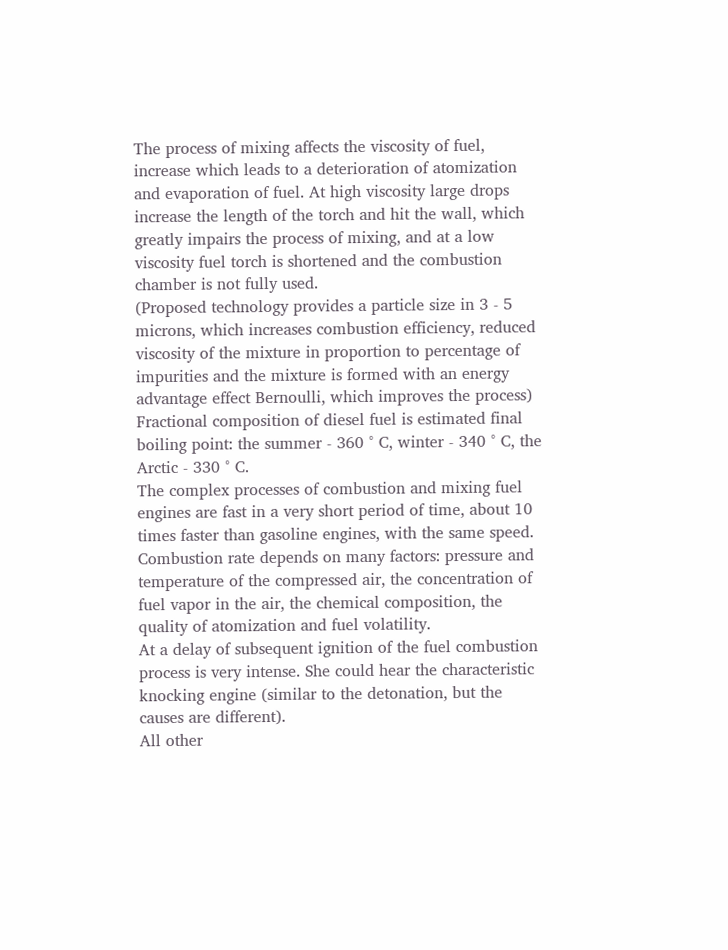The process of mixing affects the viscosity of fuel, increase which leads to a deterioration of atomization and evaporation of fuel. At high viscosity large drops increase the length of the torch and hit the wall, which greatly impairs the process of mixing, and at a low viscosity fuel torch is shortened and the combustion chamber is not fully used.
(Proposed technology provides a particle size in 3 - 5 microns, which increases combustion efficiency, reduced viscosity of the mixture in proportion to percentage of impurities and the mixture is formed with an energy advantage effect Bernoulli, which improves the process)
Fractional composition of diesel fuel is estimated final boiling point: the summer - 360 ° C, winter - 340 ° C, the Arctic - 330 ° C.
The complex processes of combustion and mixing fuel engines are fast in a very short period of time, about 10 times faster than gasoline engines, with the same speed.
Combustion rate depends on many factors: pressure and temperature of the compressed air, the concentration of fuel vapor in the air, the chemical composition, the quality of atomization and fuel volatility.
At a delay of subsequent ignition of the fuel combustion process is very intense. She could hear the characteristic knocking engine (similar to the detonation, but the causes are different).
All other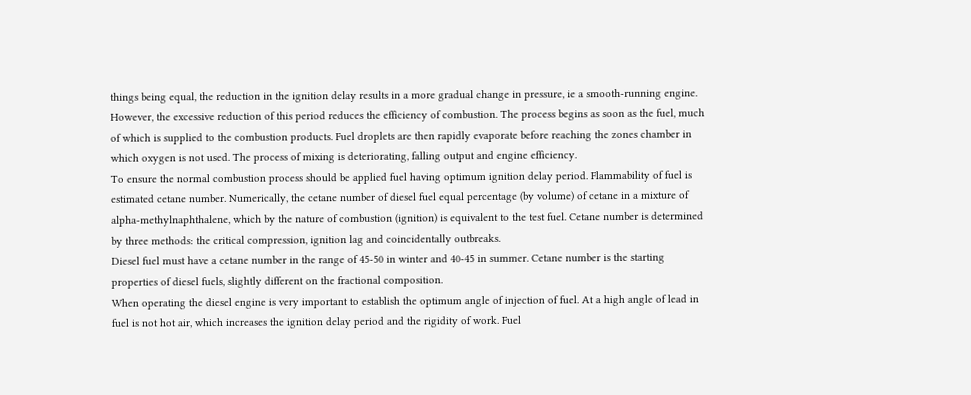things being equal, the reduction in the ignition delay results in a more gradual change in pressure, ie a smooth-running engine. However, the excessive reduction of this period reduces the efficiency of combustion. The process begins as soon as the fuel, much of which is supplied to the combustion products. Fuel droplets are then rapidly evaporate before reaching the zones chamber in which oxygen is not used. The process of mixing is deteriorating, falling output and engine efficiency.
To ensure the normal combustion process should be applied fuel having optimum ignition delay period. Flammability of fuel is estimated cetane number. Numerically, the cetane number of diesel fuel equal percentage (by volume) of cetane in a mixture of alpha-methylnaphthalene, which by the nature of combustion (ignition) is equivalent to the test fuel. Cetane number is determined by three methods: the critical compression, ignition lag and coincidentally outbreaks.
Diesel fuel must have a cetane number in the range of 45-50 in winter and 40-45 in summer. Cetane number is the starting properties of diesel fuels, slightly different on the fractional composition.
When operating the diesel engine is very important to establish the optimum angle of injection of fuel. At a high angle of lead in fuel is not hot air, which increases the ignition delay period and the rigidity of work. Fuel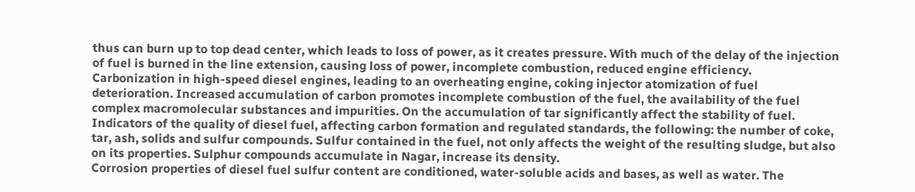thus can burn up to top dead center, which leads to loss of power, as it creates pressure. With much of the delay of the injection of fuel is burned in the line extension, causing loss of power, incomplete combustion, reduced engine efficiency.
Carbonization in high-speed diesel engines, leading to an overheating engine, coking injector atomization of fuel deterioration. Increased accumulation of carbon promotes incomplete combustion of the fuel, the availability of the fuel complex macromolecular substances and impurities. On the accumulation of tar significantly affect the stability of fuel. Indicators of the quality of diesel fuel, affecting carbon formation and regulated standards, the following: the number of coke, tar, ash, solids and sulfur compounds. Sulfur contained in the fuel, not only affects the weight of the resulting sludge, but also on its properties. Sulphur compounds accumulate in Nagar, increase its density.
Corrosion properties of diesel fuel sulfur content are conditioned, water-soluble acids and bases, as well as water. The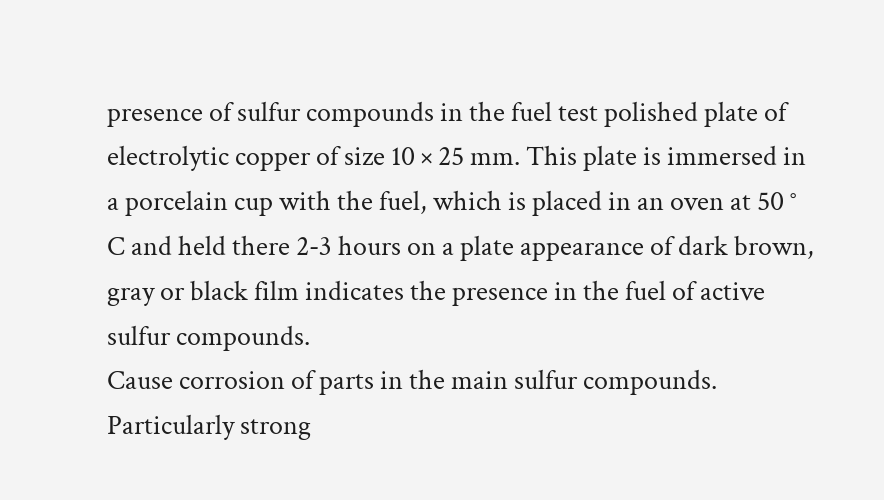presence of sulfur compounds in the fuel test polished plate of electrolytic copper of size 10 × 25 mm. This plate is immersed in a porcelain cup with the fuel, which is placed in an oven at 50 ° C and held there 2-3 hours on a plate appearance of dark brown, gray or black film indicates the presence in the fuel of active sulfur compounds.
Cause corrosion of parts in the main sulfur compounds. Particularly strong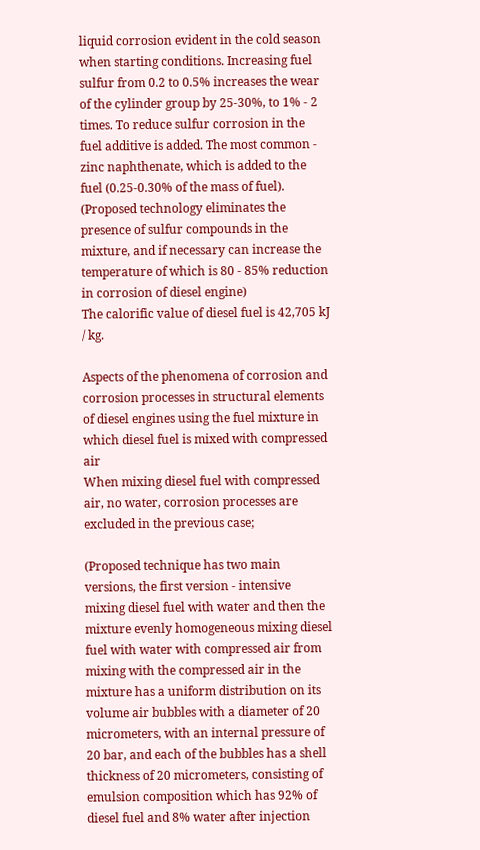liquid corrosion evident in the cold season when starting conditions. Increasing fuel sulfur from 0.2 to 0.5% increases the wear of the cylinder group by 25-30%, to 1% - 2 times. To reduce sulfur corrosion in the fuel additive is added. The most common - zinc naphthenate, which is added to the fuel (0.25-0.30% of the mass of fuel).
(Proposed technology eliminates the presence of sulfur compounds in the mixture, and if necessary can increase the temperature of which is 80 - 85% reduction in corrosion of diesel engine)
The calorific value of diesel fuel is 42,705 kJ / kg.

Aspects of the phenomena of corrosion and corrosion processes in structural elements of diesel engines using the fuel mixture in which diesel fuel is mixed with compressed air
When mixing diesel fuel with compressed air, no water, corrosion processes are excluded in the previous case;

(Proposed technique has two main versions, the first version - intensive mixing diesel fuel with water and then the mixture evenly homogeneous mixing diesel fuel with water with compressed air from mixing with the compressed air in the mixture has a uniform distribution on its volume air bubbles with a diameter of 20 micrometers, with an internal pressure of 20 bar, and each of the bubbles has a shell thickness of 20 micrometers, consisting of emulsion composition which has 92% of diesel fuel and 8% water after injection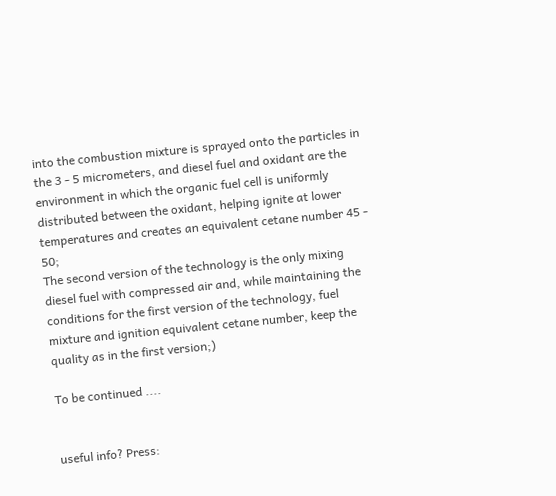into the combustion mixture is sprayed onto the particles in the 3 - 5 micrometers, and diesel fuel and oxidant are the environment in which the organic fuel cell is uniformly distributed between the oxidant, helping ignite at lower temperatures and creates an equivalent cetane number 45 - 50;
The second version of the technology is the only mixing diesel fuel with compressed air and, while maintaining the conditions for the first version of the technology, fuel mixture and ignition equivalent cetane number, keep the quality as in the first version;)

To be continued ....


useful info? Press: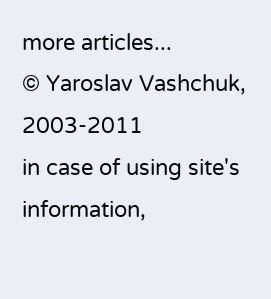more articles...
© Yaroslav Vashchuk, 2003-2011
in case of using site's information,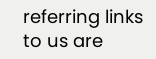referring links to us are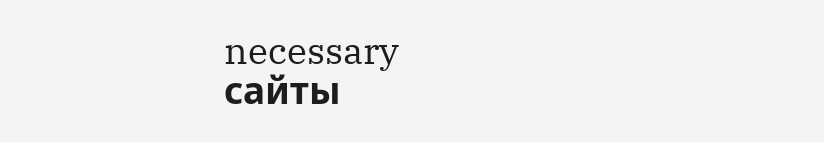necessary
сайты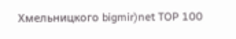Хмельницкого bigmir)net TOP 100